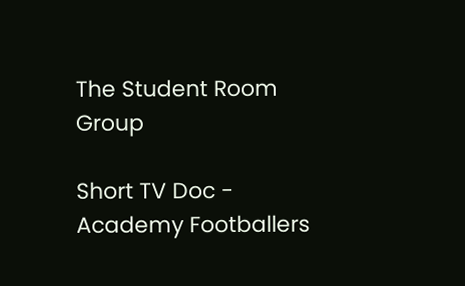The Student Room Group

Short TV Doc - Academy Footballers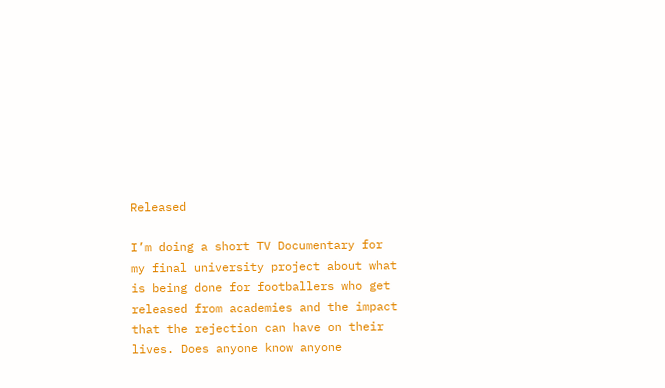Released

I’m doing a short TV Documentary for my final university project about what is being done for footballers who get released from academies and the impact that the rejection can have on their lives. Does anyone know anyone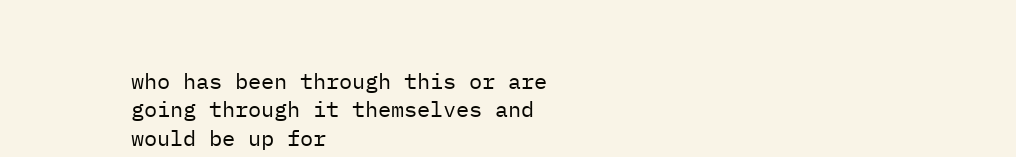who has been through this or are going through it themselves and would be up for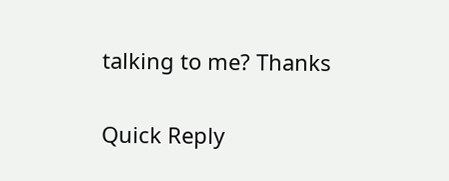talking to me? Thanks

Quick Reply